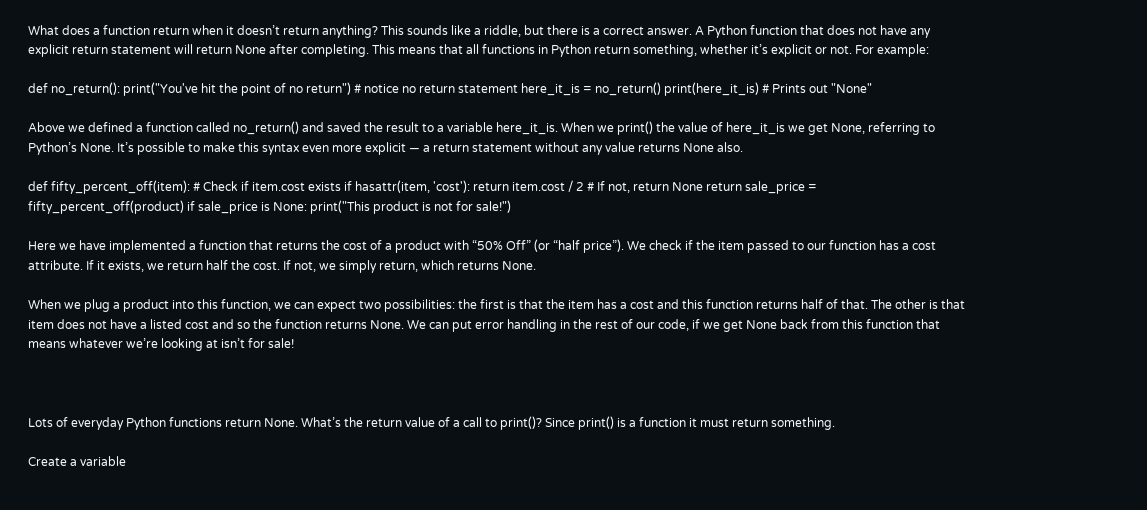What does a function return when it doesn’t return anything? This sounds like a riddle, but there is a correct answer. A Python function that does not have any explicit return statement will return None after completing. This means that all functions in Python return something, whether it’s explicit or not. For example:

def no_return(): print("You've hit the point of no return") # notice no return statement here_it_is = no_return() print(here_it_is) # Prints out "None"

Above we defined a function called no_return() and saved the result to a variable here_it_is. When we print() the value of here_it_is we get None, referring to Python’s None. It’s possible to make this syntax even more explicit — a return statement without any value returns None also.

def fifty_percent_off(item): # Check if item.cost exists if hasattr(item, 'cost'): return item.cost / 2 # If not, return None return sale_price = fifty_percent_off(product) if sale_price is None: print("This product is not for sale!")

Here we have implemented a function that returns the cost of a product with “50% Off” (or “half price”). We check if the item passed to our function has a cost attribute. If it exists, we return half the cost. If not, we simply return, which returns None.

When we plug a product into this function, we can expect two possibilities: the first is that the item has a cost and this function returns half of that. The other is that item does not have a listed cost and so the function returns None. We can put error handling in the rest of our code, if we get None back from this function that means whatever we’re looking at isn’t for sale!



Lots of everyday Python functions return None. What’s the return value of a call to print()? Since print() is a function it must return something.

Create a variable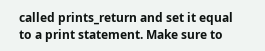called prints_return and set it equal to a print statement. Make sure to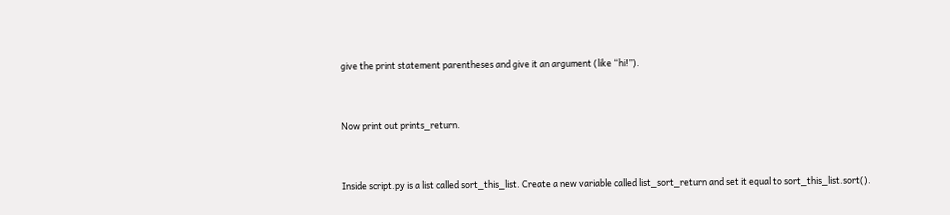give the print statement parentheses and give it an argument (like “hi!”).


Now print out prints_return.


Inside script.py is a list called sort_this_list. Create a new variable called list_sort_return and set it equal to sort_this_list.sort().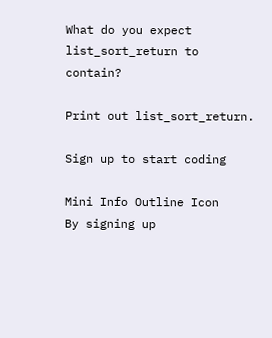What do you expect list_sort_return to contain?

Print out list_sort_return.

Sign up to start coding

Mini Info Outline Icon
By signing up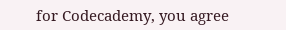for Codecademy, you agree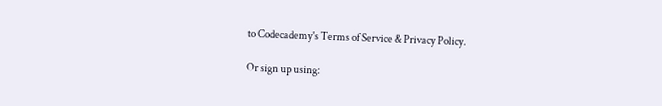to Codecademy's Terms of Service & Privacy Policy.

Or sign up using: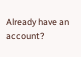Already have an account?